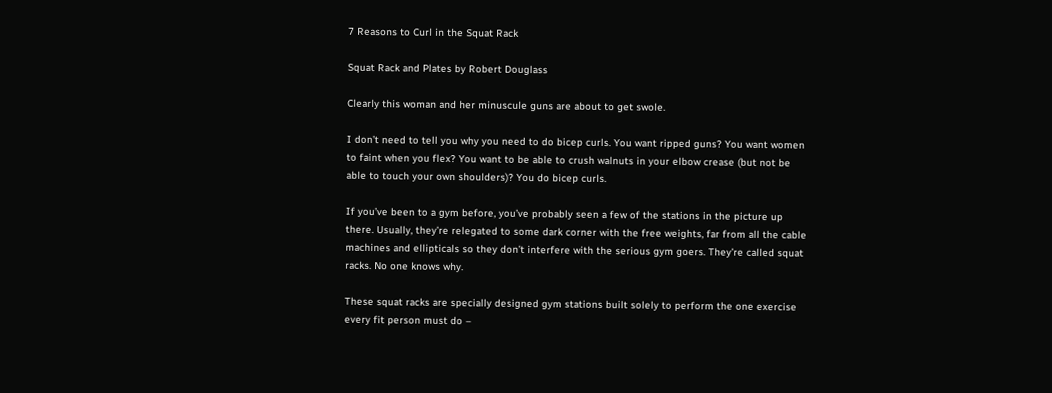7 Reasons to Curl in the Squat Rack

Squat Rack and Plates by Robert Douglass

Clearly this woman and her minuscule guns are about to get swole.

I don’t need to tell you why you need to do bicep curls. You want ripped guns? You want women to faint when you flex? You want to be able to crush walnuts in your elbow crease (but not be able to touch your own shoulders)? You do bicep curls.

If you’ve been to a gym before, you’ve probably seen a few of the stations in the picture up there. Usually, they’re relegated to some dark corner with the free weights, far from all the cable machines and ellipticals so they don’t interfere with the serious gym goers. They’re called squat racks. No one knows why.

These squat racks are specially designed gym stations built solely to perform the one exercise every fit person must do –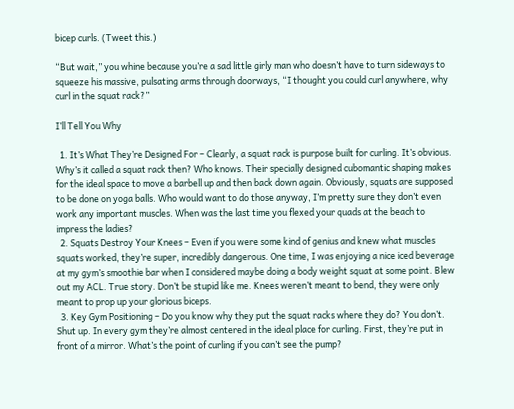bicep curls. (Tweet this.)

“But wait,” you whine because you’re a sad little girly man who doesn’t have to turn sideways to squeeze his massive, pulsating arms through doorways, “I thought you could curl anywhere, why curl in the squat rack?”

I’ll Tell You Why

  1. It’s What They’re Designed For – Clearly, a squat rack is purpose built for curling. It’s obvious. Why’s it called a squat rack then? Who knows. Their specially designed cubomantic shaping makes for the ideal space to move a barbell up and then back down again. Obviously, squats are supposed to be done on yoga balls. Who would want to do those anyway, I’m pretty sure they don’t even work any important muscles. When was the last time you flexed your quads at the beach to impress the ladies?
  2. Squats Destroy Your Knees – Even if you were some kind of genius and knew what muscles squats worked, they’re super, incredibly dangerous. One time, I was enjoying a nice iced beverage at my gym’s smoothie bar when I considered maybe doing a body weight squat at some point. Blew out my ACL. True story. Don’t be stupid like me. Knees weren’t meant to bend, they were only meant to prop up your glorious biceps.
  3. Key Gym Positioning – Do you know why they put the squat racks where they do? You don’t. Shut up. In every gym they’re almost centered in the ideal place for curling. First, they’re put in front of a mirror. What’s the point of curling if you can’t see the pump?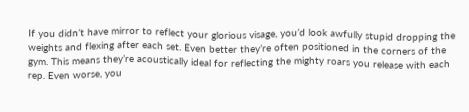If you didn’t have mirror to reflect your glorious visage, you’d look awfully stupid dropping the weights and flexing after each set. Even better they’re often positioned in the corners of the gym. This means they’re acoustically ideal for reflecting the mighty roars you release with each rep. Even worse, you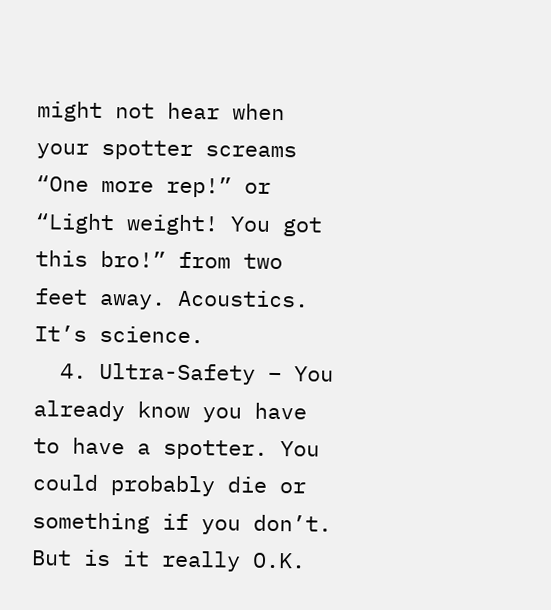might not hear when your spotter screams “One more rep!” or “Light weight! You got this bro!” from two feet away. Acoustics. It’s science.
  4. Ultra-Safety – You already know you have to have a spotter. You could probably die or something if you don’t. But is it really O.K.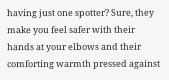having just one spotter? Sure, they make you feel safer with their hands at your elbows and their comforting warmth pressed against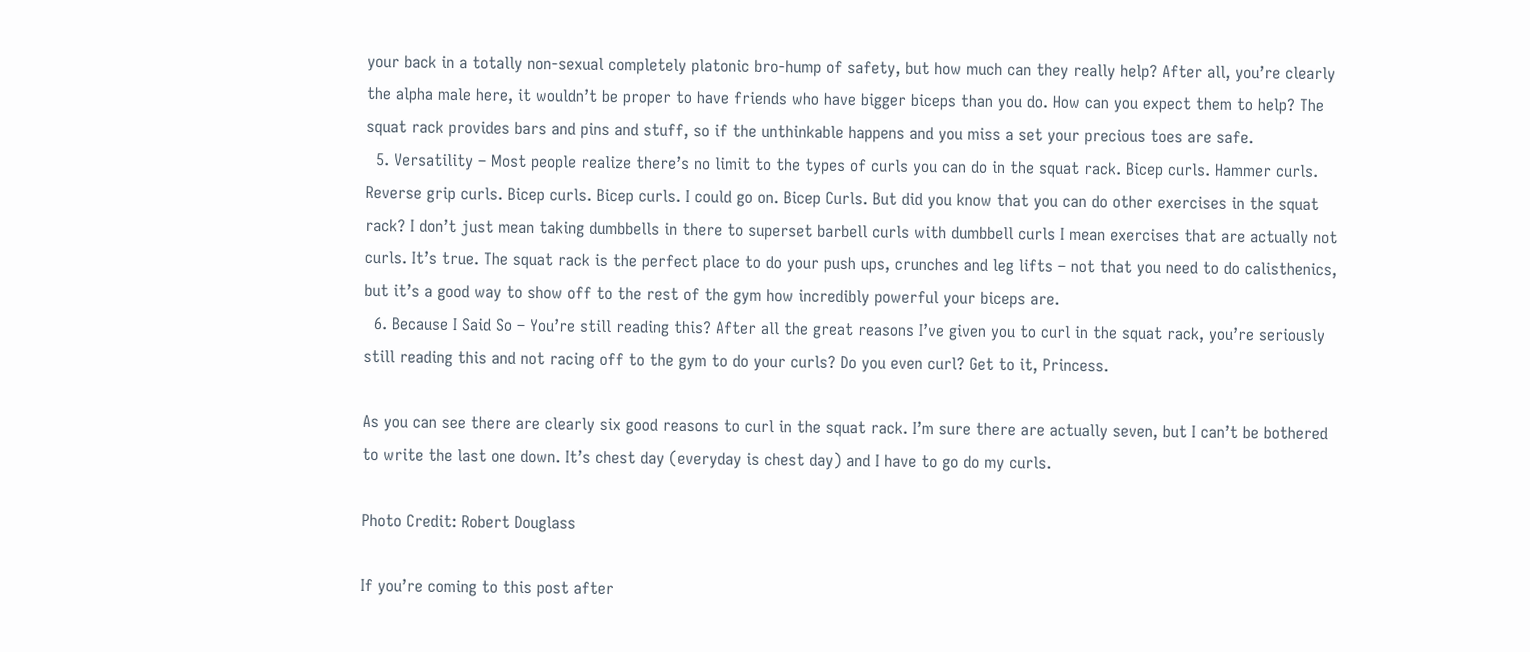your back in a totally non-sexual completely platonic bro-hump of safety, but how much can they really help? After all, you’re clearly the alpha male here, it wouldn’t be proper to have friends who have bigger biceps than you do. How can you expect them to help? The squat rack provides bars and pins and stuff, so if the unthinkable happens and you miss a set your precious toes are safe.
  5. Versatility – Most people realize there’s no limit to the types of curls you can do in the squat rack. Bicep curls. Hammer curls. Reverse grip curls. Bicep curls. Bicep curls. I could go on. Bicep Curls. But did you know that you can do other exercises in the squat rack? I don’t just mean taking dumbbells in there to superset barbell curls with dumbbell curls I mean exercises that are actually not curls. It’s true. The squat rack is the perfect place to do your push ups, crunches and leg lifts – not that you need to do calisthenics, but it’s a good way to show off to the rest of the gym how incredibly powerful your biceps are.
  6. Because I Said So – You’re still reading this? After all the great reasons I’ve given you to curl in the squat rack, you’re seriously still reading this and not racing off to the gym to do your curls? Do you even curl? Get to it, Princess.

As you can see there are clearly six good reasons to curl in the squat rack. I’m sure there are actually seven, but I can’t be bothered to write the last one down. It’s chest day (everyday is chest day) and I have to go do my curls.

Photo Credit: Robert Douglass

If you’re coming to this post after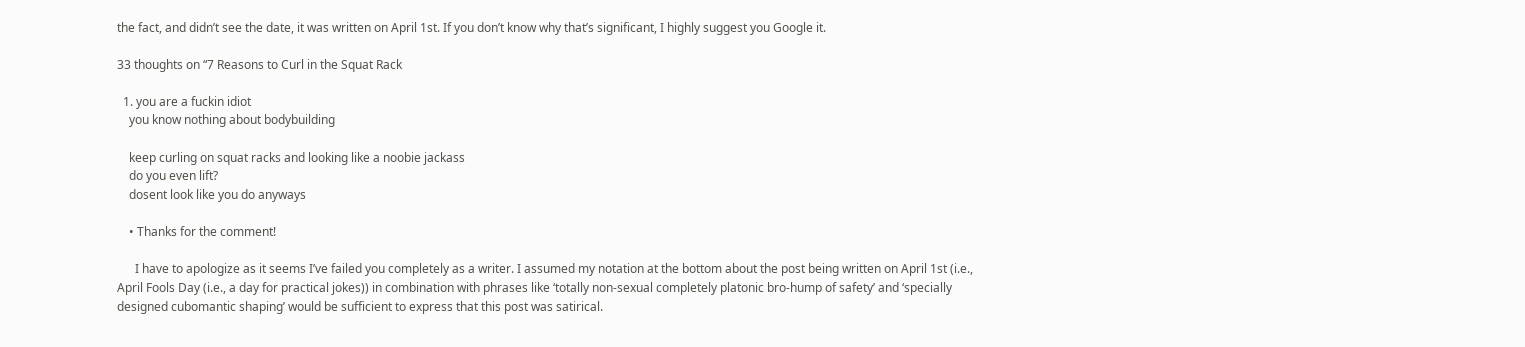the fact, and didn’t see the date, it was written on April 1st. If you don’t know why that’s significant, I highly suggest you Google it.

33 thoughts on “7 Reasons to Curl in the Squat Rack

  1. you are a fuckin idiot
    you know nothing about bodybuilding

    keep curling on squat racks and looking like a noobie jackass
    do you even lift?
    dosent look like you do anyways

    • Thanks for the comment!

      I have to apologize as it seems I’ve failed you completely as a writer. I assumed my notation at the bottom about the post being written on April 1st (i.e., April Fools Day (i.e., a day for practical jokes)) in combination with phrases like ‘totally non-sexual completely platonic bro-hump of safety’ and ‘specially designed cubomantic shaping’ would be sufficient to express that this post was satirical.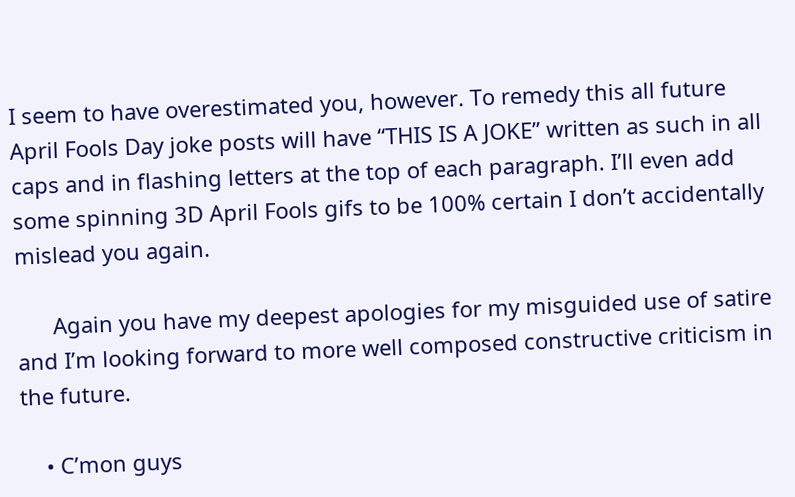I seem to have overestimated you, however. To remedy this all future April Fools Day joke posts will have “THIS IS A JOKE” written as such in all caps and in flashing letters at the top of each paragraph. I’ll even add some spinning 3D April Fools gifs to be 100% certain I don’t accidentally mislead you again.

      Again you have my deepest apologies for my misguided use of satire and I’m looking forward to more well composed constructive criticism in the future.

    • C’mon guys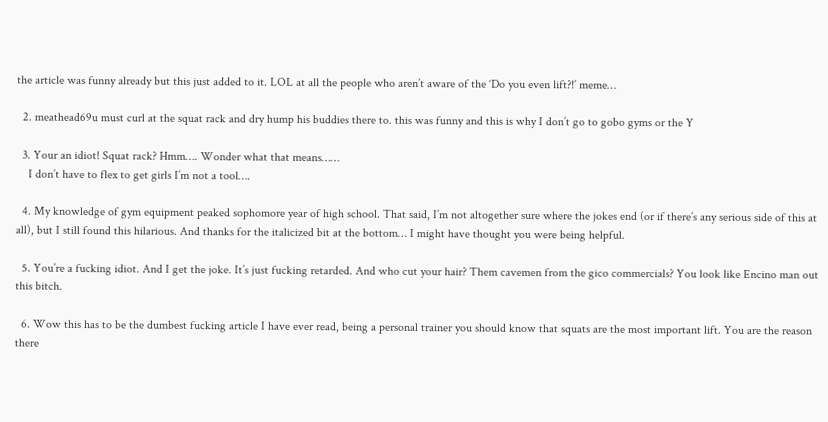the article was funny already but this just added to it. LOL at all the people who aren’t aware of the ‘Do you even lift?!’ meme…

  2. meathead69u must curl at the squat rack and dry hump his buddies there to. this was funny and this is why I don’t go to gobo gyms or the Y

  3. Your an idiot! Squat rack? Hmm…. Wonder what that means……
    I don’t have to flex to get girls I’m not a tool….

  4. My knowledge of gym equipment peaked sophomore year of high school. That said, I’m not altogether sure where the jokes end (or if there’s any serious side of this at all), but I still found this hilarious. And thanks for the italicized bit at the bottom… I might have thought you were being helpful.

  5. You’re a fucking idiot. And I get the joke. It’s just fucking retarded. And who cut your hair? Them cavemen from the gico commercials? You look like Encino man out this bitch.

  6. Wow this has to be the dumbest fucking article I have ever read, being a personal trainer you should know that squats are the most important lift. You are the reason there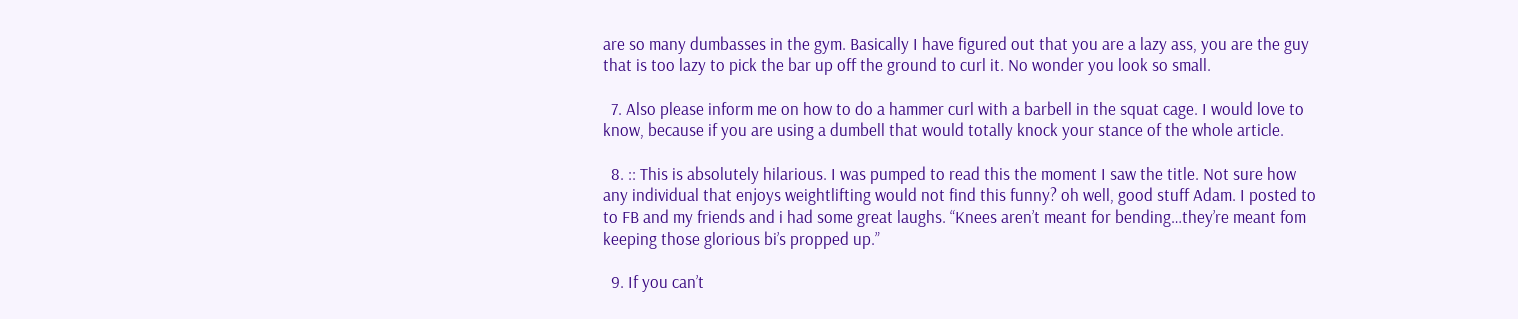are so many dumbasses in the gym. Basically I have figured out that you are a lazy ass, you are the guy that is too lazy to pick the bar up off the ground to curl it. No wonder you look so small.

  7. Also please inform me on how to do a hammer curl with a barbell in the squat cage. I would love to know, because if you are using a dumbell that would totally knock your stance of the whole article.

  8. :: This is absolutely hilarious. I was pumped to read this the moment I saw the title. Not sure how any individual that enjoys weightlifting would not find this funny? oh well, good stuff Adam. I posted to to FB and my friends and i had some great laughs. “Knees aren’t meant for bending…they’re meant fom keeping those glorious bi’s propped up.”

  9. If you can’t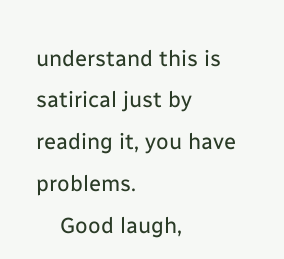understand this is satirical just by reading it, you have problems.
    Good laugh,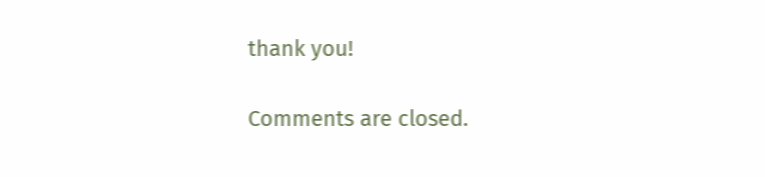thank you!

Comments are closed.